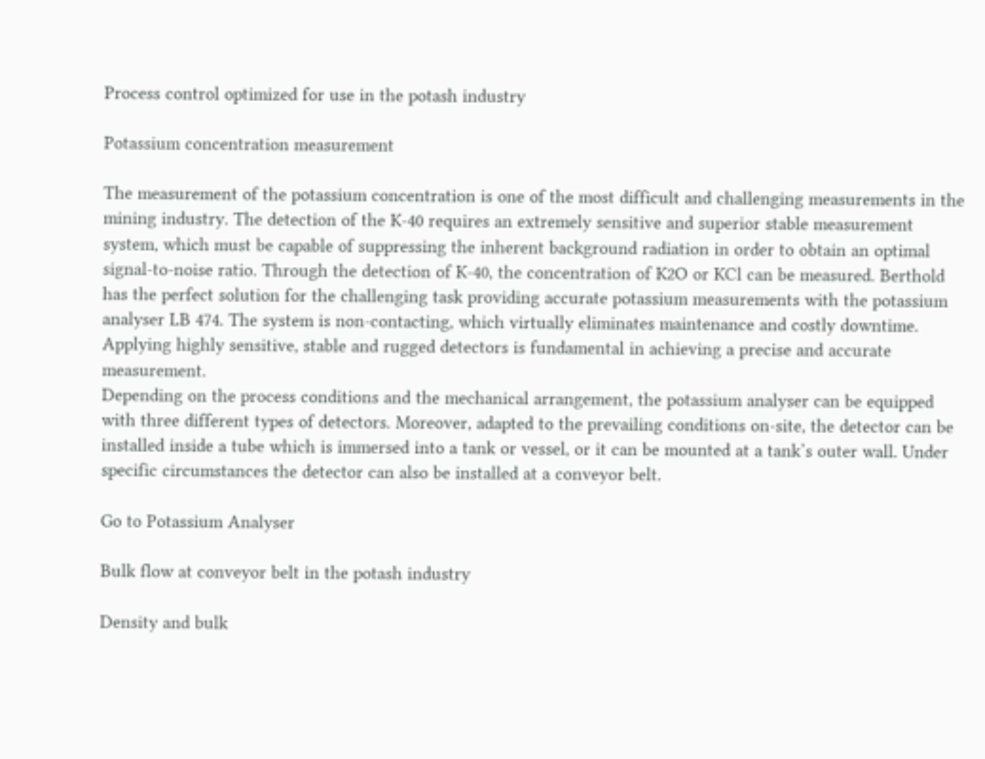Process control optimized for use in the potash industry

Potassium concentration measurement

The measurement of the potassium concentration is one of the most difficult and challenging measurements in the mining industry. The detection of the K-40 requires an extremely sensitive and superior stable measurement system, which must be capable of suppressing the inherent background radiation in order to obtain an optimal signal-to-noise ratio. Through the detection of K-40, the concentration of K2O or KCl can be measured. Berthold has the perfect solution for the challenging task providing accurate potassium measurements with the potassium analyser LB 474. The system is non-contacting, which virtually eliminates maintenance and costly downtime. Applying highly sensitive, stable and rugged detectors is fundamental in achieving a precise and accurate measurement.
Depending on the process conditions and the mechanical arrangement, the potassium analyser can be equipped with three different types of detectors. Moreover, adapted to the prevailing conditions on-site, the detector can be installed inside a tube which is immersed into a tank or vessel, or it can be mounted at a tank’s outer wall. Under specific circumstances the detector can also be installed at a conveyor belt.

Go to Potassium Analyser

Bulk flow at conveyor belt in the potash industry

Density and bulk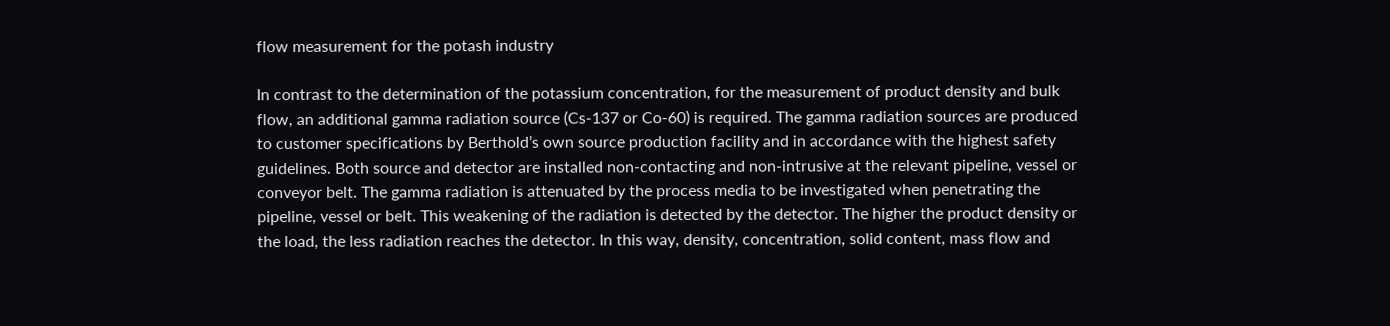flow measurement for the potash industry

In contrast to the determination of the potassium concentration, for the measurement of product density and bulk flow, an additional gamma radiation source (Cs-137 or Co-60) is required. The gamma radiation sources are produced to customer specifications by Berthold’s own source production facility and in accordance with the highest safety guidelines. Both source and detector are installed non-contacting and non-intrusive at the relevant pipeline, vessel or conveyor belt. The gamma radiation is attenuated by the process media to be investigated when penetrating the pipeline, vessel or belt. This weakening of the radiation is detected by the detector. The higher the product density or the load, the less radiation reaches the detector. In this way, density, concentration, solid content, mass flow and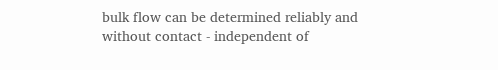bulk flow can be determined reliably and without contact - independent of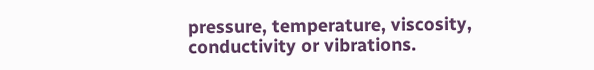pressure, temperature, viscosity, conductivity or vibrations.